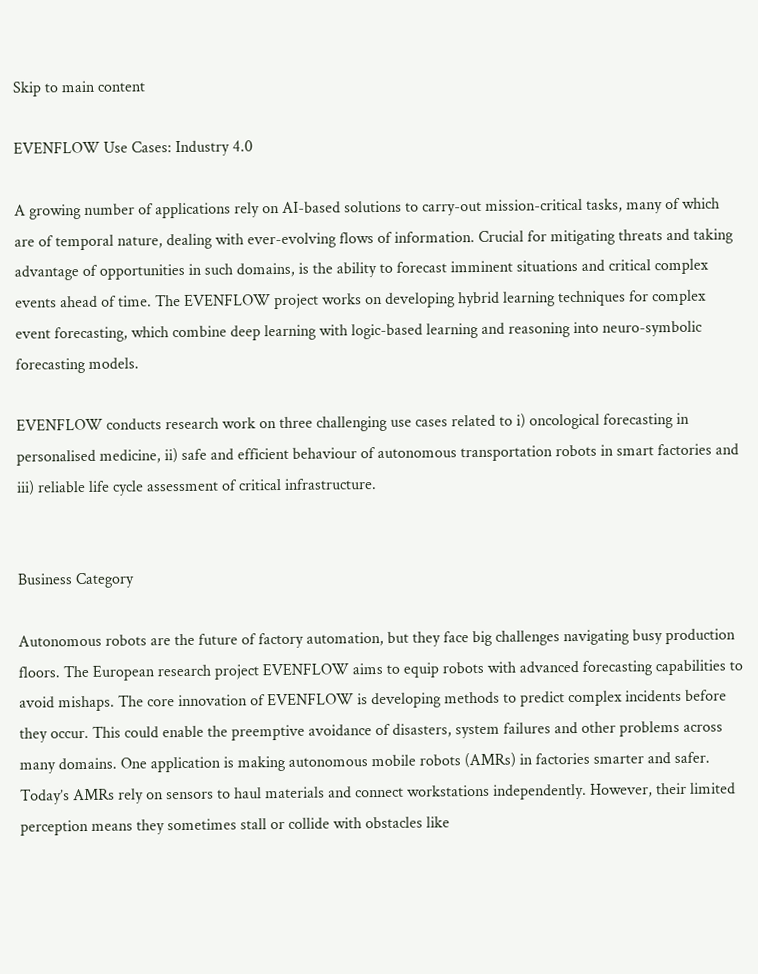Skip to main content

EVENFLOW Use Cases: Industry 4.0

A growing number of applications rely on AI-based solutions to carry-out mission-critical tasks, many of which are of temporal nature, dealing with ever-evolving flows of information. Crucial for mitigating threats and taking advantage of opportunities in such domains, is the ability to forecast imminent situations and critical complex events ahead of time. The EVENFLOW project works on developing hybrid learning techniques for complex event forecasting, which combine deep learning with logic-based learning and reasoning into neuro-symbolic forecasting models.

EVENFLOW conducts research work on three challenging use cases related to i) oncological forecasting in personalised medicine, ii) safe and efficient behaviour of autonomous transportation robots in smart factories and iii) reliable life cycle assessment of critical infrastructure.


Business Category

Autonomous robots are the future of factory automation, but they face big challenges navigating busy production floors. The European research project EVENFLOW aims to equip robots with advanced forecasting capabilities to avoid mishaps. The core innovation of EVENFLOW is developing methods to predict complex incidents before they occur. This could enable the preemptive avoidance of disasters, system failures and other problems across many domains. One application is making autonomous mobile robots (AMRs) in factories smarter and safer. Today’s AMRs rely on sensors to haul materials and connect workstations independently. However, their limited perception means they sometimes stall or collide with obstacles like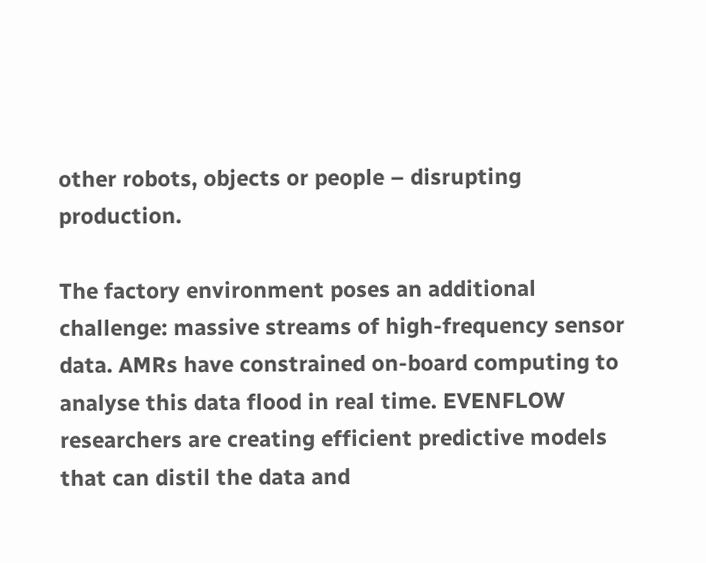other robots, objects or people – disrupting production.

The factory environment poses an additional challenge: massive streams of high-frequency sensor data. AMRs have constrained on-board computing to analyse this data flood in real time. EVENFLOW researchers are creating efficient predictive models that can distil the data and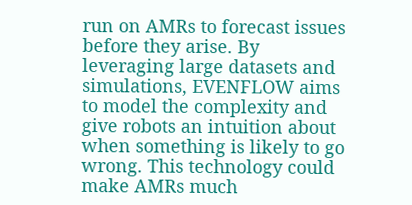run on AMRs to forecast issues before they arise. By leveraging large datasets and simulations, EVENFLOW aims to model the complexity and give robots an intuition about when something is likely to go wrong. This technology could make AMRs much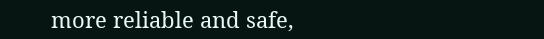more reliable and safe,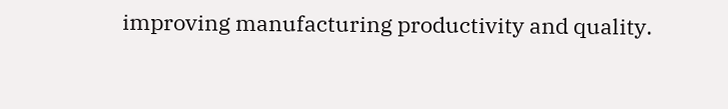improving manufacturing productivity and quality.